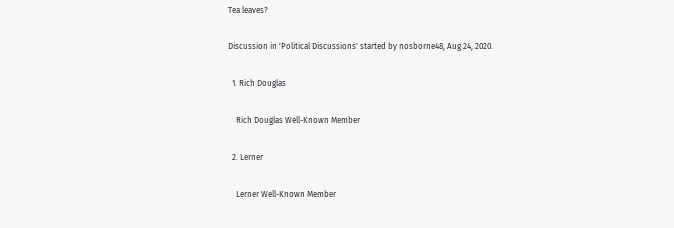Tea leaves?

Discussion in 'Political Discussions' started by nosborne48, Aug 24, 2020.

  1. Rich Douglas

    Rich Douglas Well-Known Member

  2. Lerner

    Lerner Well-Known Member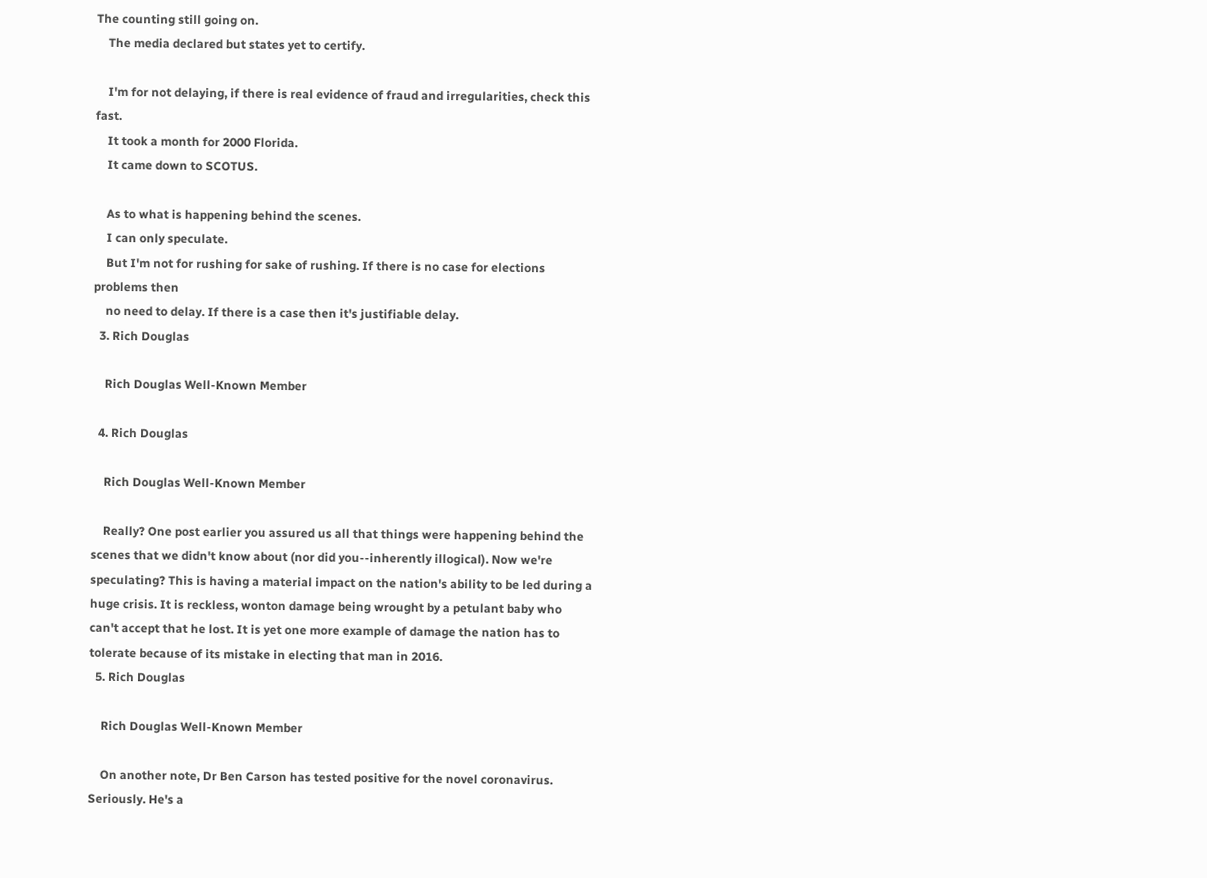The counting still going on.
    The media declared but states yet to certify.

    I'm for not delaying, if there is real evidence of fraud and irregularities, check this fast.
    It took a month for 2000 Florida.
    It came down to SCOTUS.

    As to what is happening behind the scenes.
    I can only speculate.
    But I'm not for rushing for sake of rushing. If there is no case for elections problems then
    no need to delay. If there is a case then it's justifiable delay.
  3. Rich Douglas

    Rich Douglas Well-Known Member

  4. Rich Douglas

    Rich Douglas Well-Known Member

    Really? One post earlier you assured us all that things were happening behind the scenes that we didn't know about (nor did you--inherently illogical). Now we're speculating? This is having a material impact on the nation's ability to be led during a huge crisis. It is reckless, wonton damage being wrought by a petulant baby who can't accept that he lost. It is yet one more example of damage the nation has to tolerate because of its mistake in electing that man in 2016.
  5. Rich Douglas

    Rich Douglas Well-Known Member

    On another note, Dr Ben Carson has tested positive for the novel coronavirus. Seriously. He's a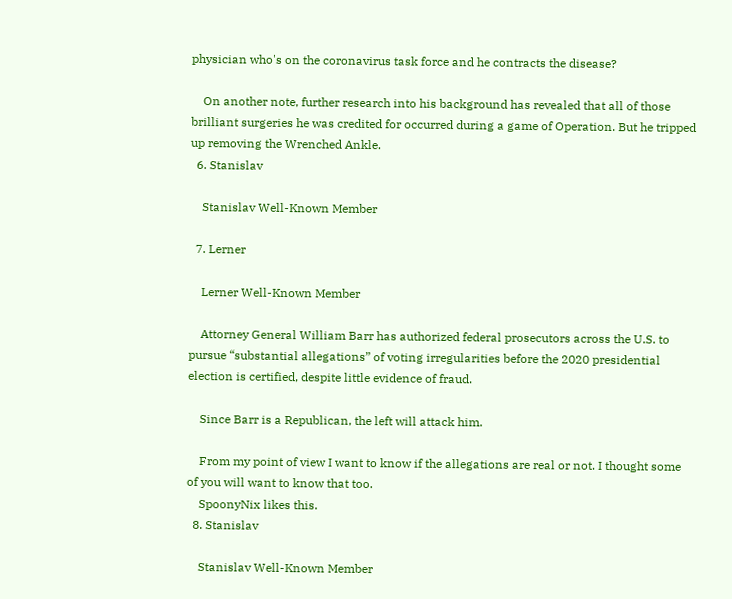physician who's on the coronavirus task force and he contracts the disease?

    On another note, further research into his background has revealed that all of those brilliant surgeries he was credited for occurred during a game of Operation. But he tripped up removing the Wrenched Ankle.
  6. Stanislav

    Stanislav Well-Known Member

  7. Lerner

    Lerner Well-Known Member

    Attorney General William Barr has authorized federal prosecutors across the U.S. to pursue “substantial allegations” of voting irregularities before the 2020 presidential election is certified, despite little evidence of fraud.

    Since Barr is a Republican, the left will attack him.

    From my point of view I want to know if the allegations are real or not. I thought some of you will want to know that too.
    SpoonyNix likes this.
  8. Stanislav

    Stanislav Well-Known Member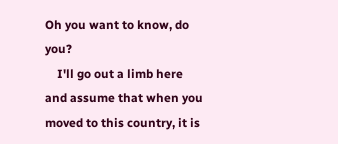Oh you want to know, do you?
    I'll go out a limb here and assume that when you moved to this country, it is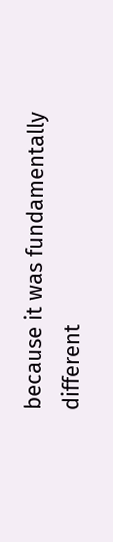because it was fundamentally different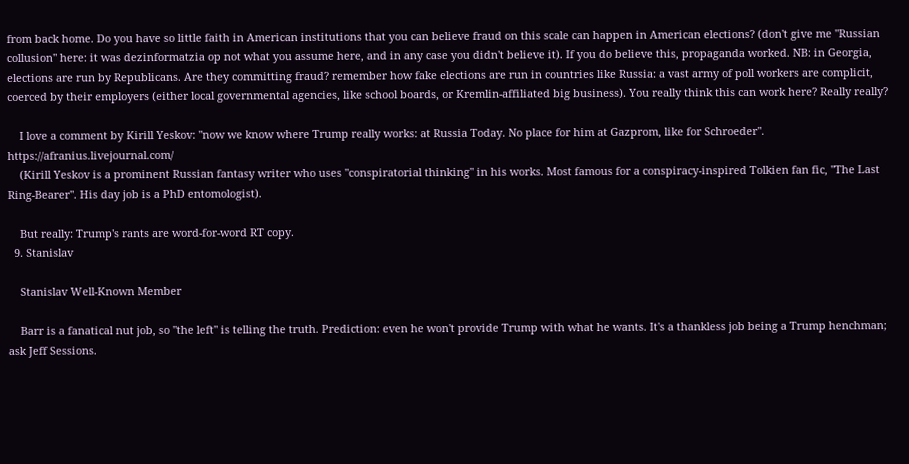from back home. Do you have so little faith in American institutions that you can believe fraud on this scale can happen in American elections? (don't give me "Russian collusion" here: it was dezinformatzia op not what you assume here, and in any case you didn't believe it). If you do believe this, propaganda worked. NB: in Georgia, elections are run by Republicans. Are they committing fraud? remember how fake elections are run in countries like Russia: a vast army of poll workers are complicit, coerced by their employers (either local governmental agencies, like school boards, or Kremlin-affiliated big business). You really think this can work here? Really really?

    I love a comment by Kirill Yeskov: "now we know where Trump really works: at Russia Today. No place for him at Gazprom, like for Schroeder". https://afranius.livejournal.com/
    (Kirill Yeskov is a prominent Russian fantasy writer who uses "conspiratorial thinking" in his works. Most famous for a conspiracy-inspired Tolkien fan fic, "The Last Ring-Bearer". His day job is a PhD entomologist).

    But really: Trump's rants are word-for-word RT copy.
  9. Stanislav

    Stanislav Well-Known Member

    Barr is a fanatical nut job, so "the left" is telling the truth. Prediction: even he won't provide Trump with what he wants. It's a thankless job being a Trump henchman; ask Jeff Sessions.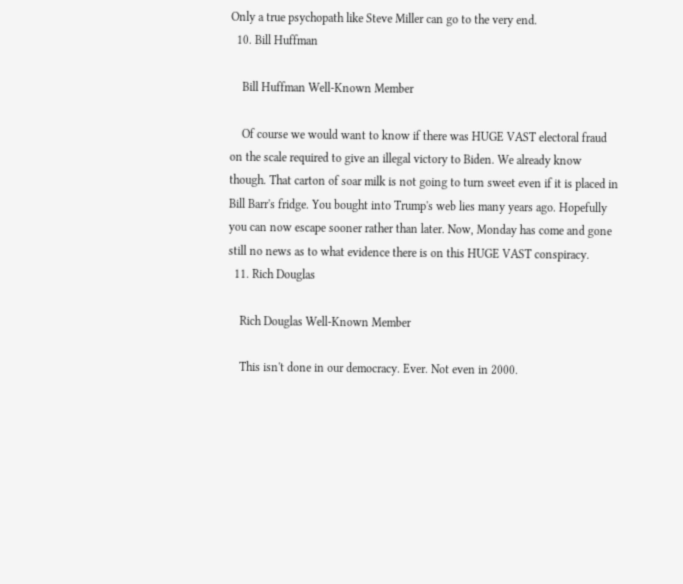Only a true psychopath like Steve Miller can go to the very end.
  10. Bill Huffman

    Bill Huffman Well-Known Member

    Of course we would want to know if there was HUGE VAST electoral fraud on the scale required to give an illegal victory to Biden. We already know though. That carton of soar milk is not going to turn sweet even if it is placed in Bill Barr's fridge. You bought into Trump's web lies many years ago. Hopefully you can now escape sooner rather than later. Now, Monday has come and gone still no news as to what evidence there is on this HUGE VAST conspiracy.
  11. Rich Douglas

    Rich Douglas Well-Known Member

    This isn't done in our democracy. Ever. Not even in 2000.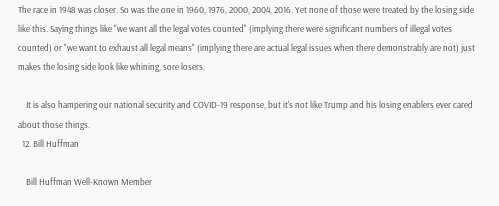The race in 1948 was closer. So was the one in 1960, 1976, 2000, 2004, 2016. Yet none of those were treated by the losing side like this. Saying things like "we want all the legal votes counted" (implying there were significant numbers of illegal votes counted) or "we want to exhaust all legal means" (implying there are actual legal issues when there demonstrably are not) just makes the losing side look like whining, sore losers.

    It is also hampering our national security and COVID-19 response, but it's not like Trump and his losing enablers ever cared about those things.
  12. Bill Huffman

    Bill Huffman Well-Known Member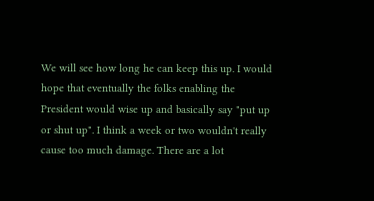We will see how long he can keep this up. I would hope that eventually the folks enabling the President would wise up and basically say "put up or shut up". I think a week or two wouldn't really cause too much damage. There are a lot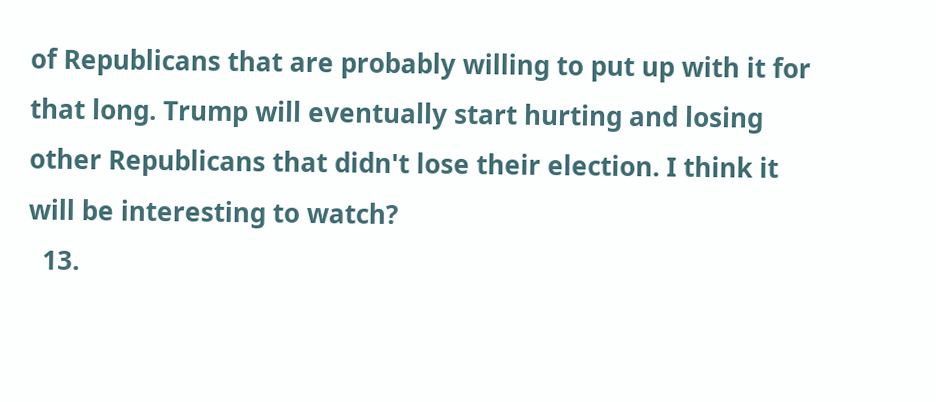of Republicans that are probably willing to put up with it for that long. Trump will eventually start hurting and losing other Republicans that didn't lose their election. I think it will be interesting to watch?
  13.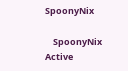SpoonyNix

    SpoonyNix Active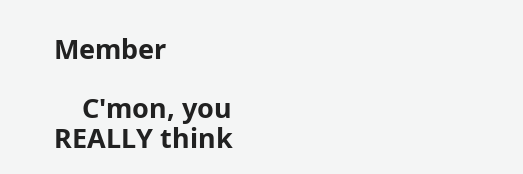Member

    C'mon, you REALLY think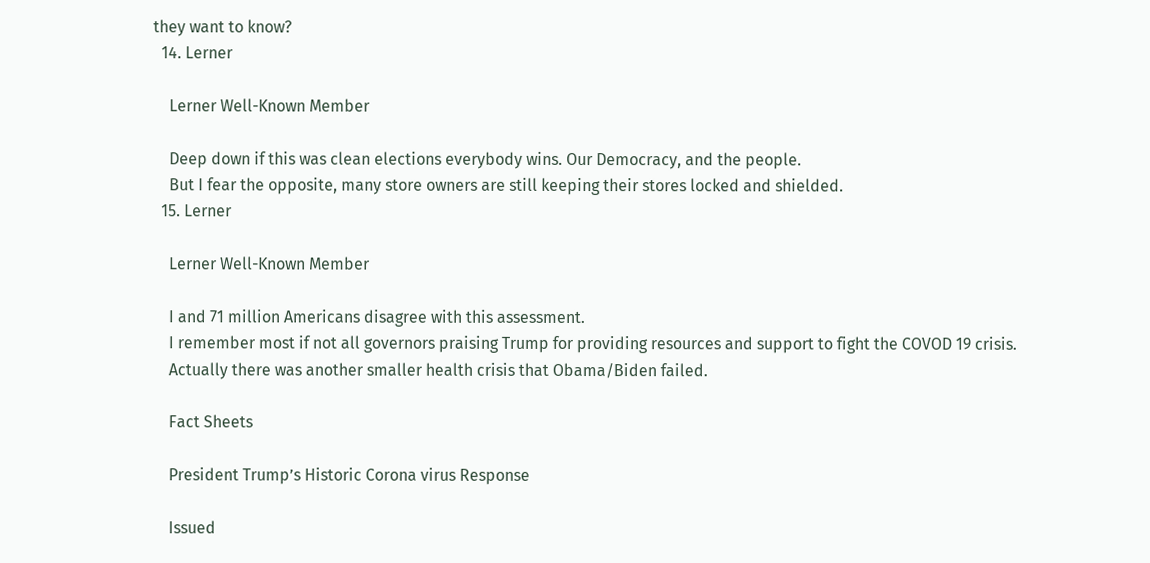they want to know?
  14. Lerner

    Lerner Well-Known Member

    Deep down if this was clean elections everybody wins. Our Democracy, and the people.
    But I fear the opposite, many store owners are still keeping their stores locked and shielded.
  15. Lerner

    Lerner Well-Known Member

    I and 71 million Americans disagree with this assessment.
    I remember most if not all governors praising Trump for providing resources and support to fight the COVOD 19 crisis.
    Actually there was another smaller health crisis that Obama/Biden failed.

    Fact Sheets

    President Trump’s Historic Corona virus Response

    Issued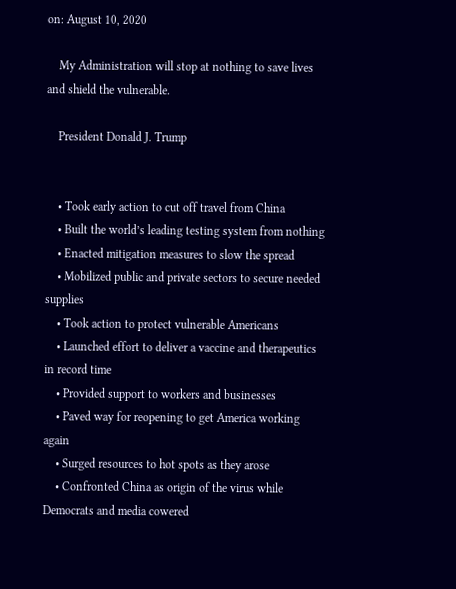on: August 10, 2020

    My Administration will stop at nothing to save lives and shield the vulnerable.

    President Donald J. Trump


    • Took early action to cut off travel from China
    • Built the world’s leading testing system from nothing
    • Enacted mitigation measures to slow the spread
    • Mobilized public and private sectors to secure needed supplies
    • Took action to protect vulnerable Americans
    • Launched effort to deliver a vaccine and therapeutics in record time
    • Provided support to workers and businesses
    • Paved way for reopening to get America working again
    • Surged resources to hot spots as they arose
    • Confronted China as origin of the virus while Democrats and media cowered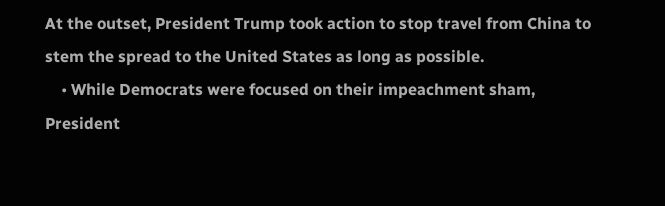At the outset, President Trump took action to stop travel from China to stem the spread to the United States as long as possible.
    • While Democrats were focused on their impeachment sham, President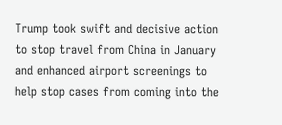Trump took swift and decisive action to stop travel from China in January and enhanced airport screenings to help stop cases from coming into the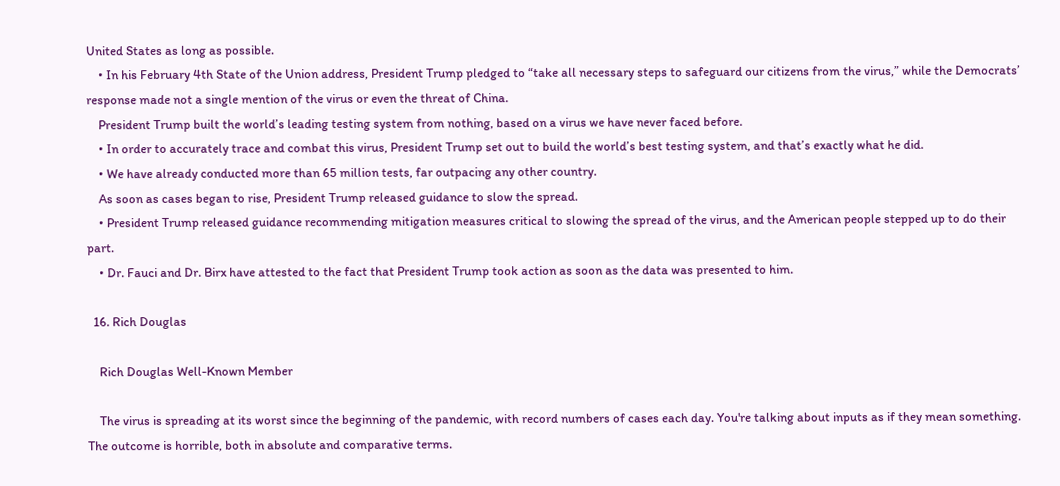United States as long as possible.
    • In his February 4th State of the Union address, President Trump pledged to “take all necessary steps to safeguard our citizens from the virus,” while the Democrats’ response made not a single mention of the virus or even the threat of China.
    President Trump built the world’s leading testing system from nothing, based on a virus we have never faced before.
    • In order to accurately trace and combat this virus, President Trump set out to build the world’s best testing system, and that’s exactly what he did.
    • We have already conducted more than 65 million tests, far outpacing any other country.
    As soon as cases began to rise, President Trump released guidance to slow the spread.
    • President Trump released guidance recommending mitigation measures critical to slowing the spread of the virus, and the American people stepped up to do their part.
    • Dr. Fauci and Dr. Birx have attested to the fact that President Trump took action as soon as the data was presented to him.

  16. Rich Douglas

    Rich Douglas Well-Known Member

    The virus is spreading at its worst since the beginning of the pandemic, with record numbers of cases each day. You're talking about inputs as if they mean something. The outcome is horrible, both in absolute and comparative terms.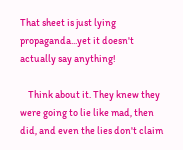That sheet is just lying propaganda...yet it doesn't actually say anything!

    Think about it. They knew they were going to lie like mad, then did, and even the lies don't claim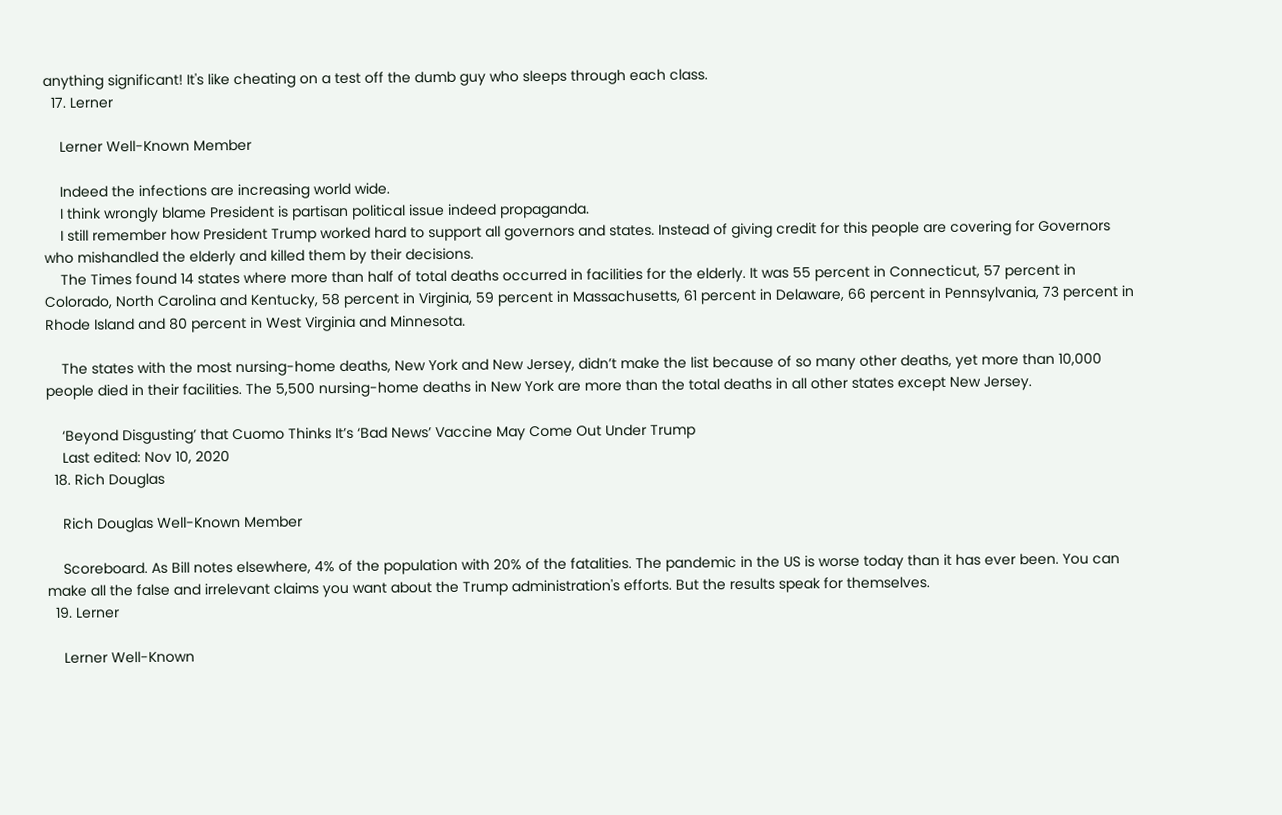anything significant! It's like cheating on a test off the dumb guy who sleeps through each class.
  17. Lerner

    Lerner Well-Known Member

    Indeed the infections are increasing world wide.
    I think wrongly blame President is partisan political issue indeed propaganda.
    I still remember how President Trump worked hard to support all governors and states. Instead of giving credit for this people are covering for Governors who mishandled the elderly and killed them by their decisions.
    The Times found 14 states where more than half of total deaths occurred in facilities for the elderly. It was 55 percent in Connecticut, 57 percent in Colorado, North Carolina and Kentucky, 58 percent in Virginia, 59 percent in Massachusetts, 61 percent in Delaware, 66 percent in Pennsylvania, 73 percent in Rhode Island and 80 percent in West Virginia and Minnesota.

    The states with the most nursing-home deaths, New York and New Jersey, didn’t make the list because of so many other deaths, yet more than 10,000 people died in their facilities. The 5,500 nursing-home deaths in New York are more than the total deaths in all other states except New Jersey.

    ‘Beyond Disgusting’ that Cuomo Thinks It’s ‘Bad News’ Vaccine May Come Out Under Trump
    Last edited: Nov 10, 2020
  18. Rich Douglas

    Rich Douglas Well-Known Member

    Scoreboard. As Bill notes elsewhere, 4% of the population with 20% of the fatalities. The pandemic in the US is worse today than it has ever been. You can make all the false and irrelevant claims you want about the Trump administration's efforts. But the results speak for themselves.
  19. Lerner

    Lerner Well-Known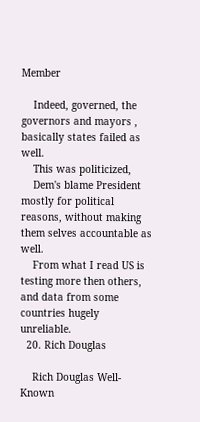Member

    Indeed, governed, the governors and mayors , basically states failed as well.
    This was politicized,
    Dem's blame President mostly for political reasons, without making them selves accountable as well.
    From what I read US is testing more then others, and data from some countries hugely unreliable.
  20. Rich Douglas

    Rich Douglas Well-Known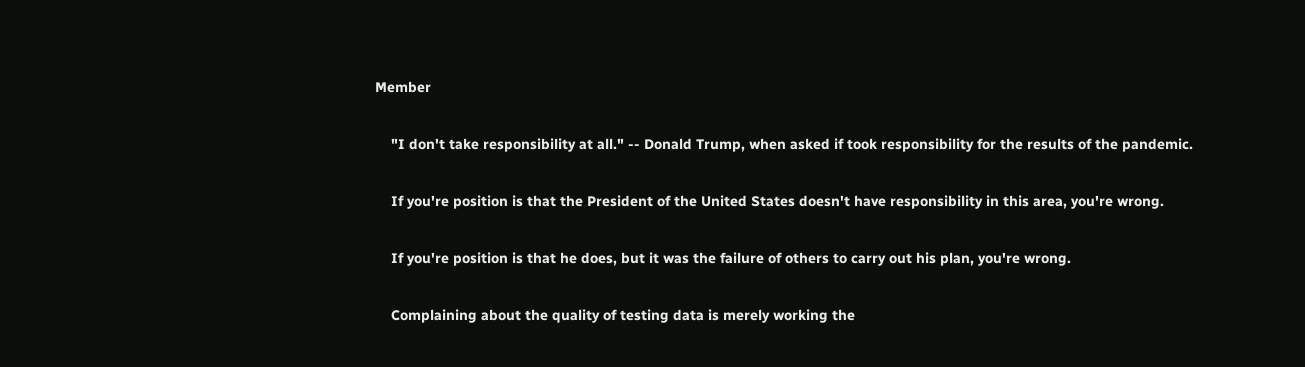Member

    "I don't take responsibility at all." -- Donald Trump, when asked if took responsibility for the results of the pandemic.

    If you're position is that the President of the United States doesn't have responsibility in this area, you're wrong.

    If you're position is that he does, but it was the failure of others to carry out his plan, you're wrong.

    Complaining about the quality of testing data is merely working the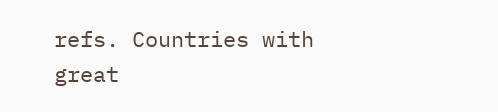refs. Countries with great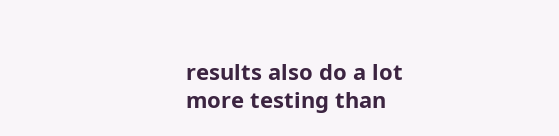results also do a lot more testing than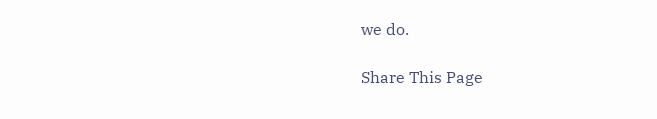we do.

Share This Page